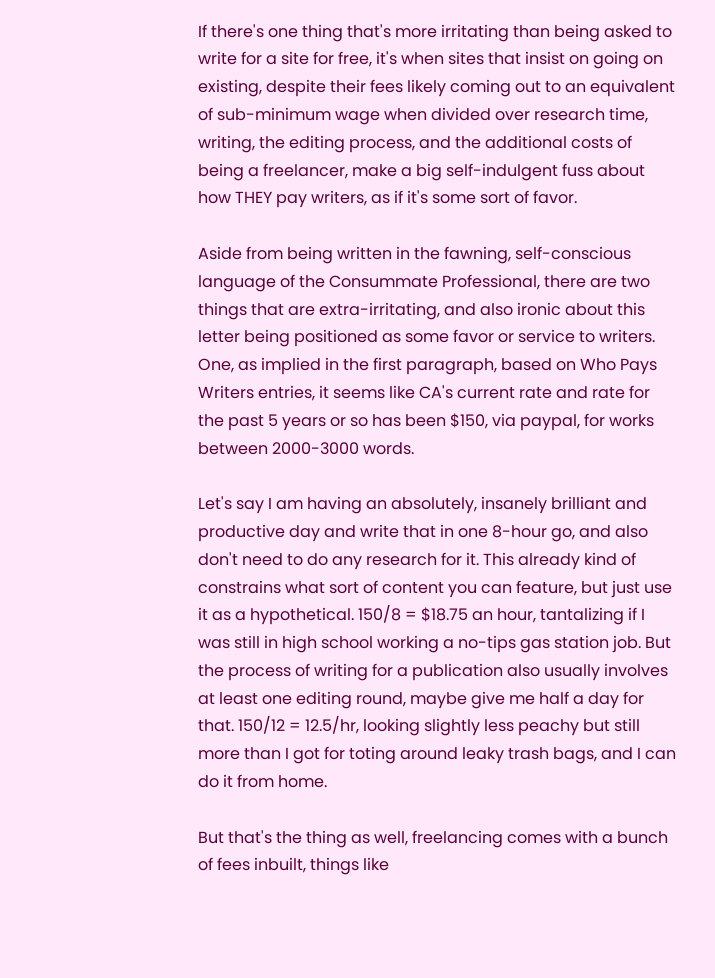If there's one thing that's more irritating than being asked to write for a site for free, it's when sites that insist on going on existing, despite their fees likely coming out to an equivalent of sub-minimum wage when divided over research time, writing, the editing process, and the additional costs of being a freelancer, make a big self-indulgent fuss about how THEY pay writers, as if it's some sort of favor.

Aside from being written in the fawning, self-conscious language of the Consummate Professional, there are two things that are extra-irritating, and also ironic about this letter being positioned as some favor or service to writers. One, as implied in the first paragraph, based on Who Pays Writers entries, it seems like CA's current rate and rate for the past 5 years or so has been $150, via paypal, for works between 2000-3000 words.

Let's say I am having an absolutely, insanely brilliant and productive day and write that in one 8-hour go, and also don't need to do any research for it. This already kind of constrains what sort of content you can feature, but just use it as a hypothetical. 150/8 = $18.75 an hour, tantalizing if I was still in high school working a no-tips gas station job. But the process of writing for a publication also usually involves at least one editing round, maybe give me half a day for that. 150/12 = 12.5/hr, looking slightly less peachy but still more than I got for toting around leaky trash bags, and I can do it from home.

But that's the thing as well, freelancing comes with a bunch of fees inbuilt, things like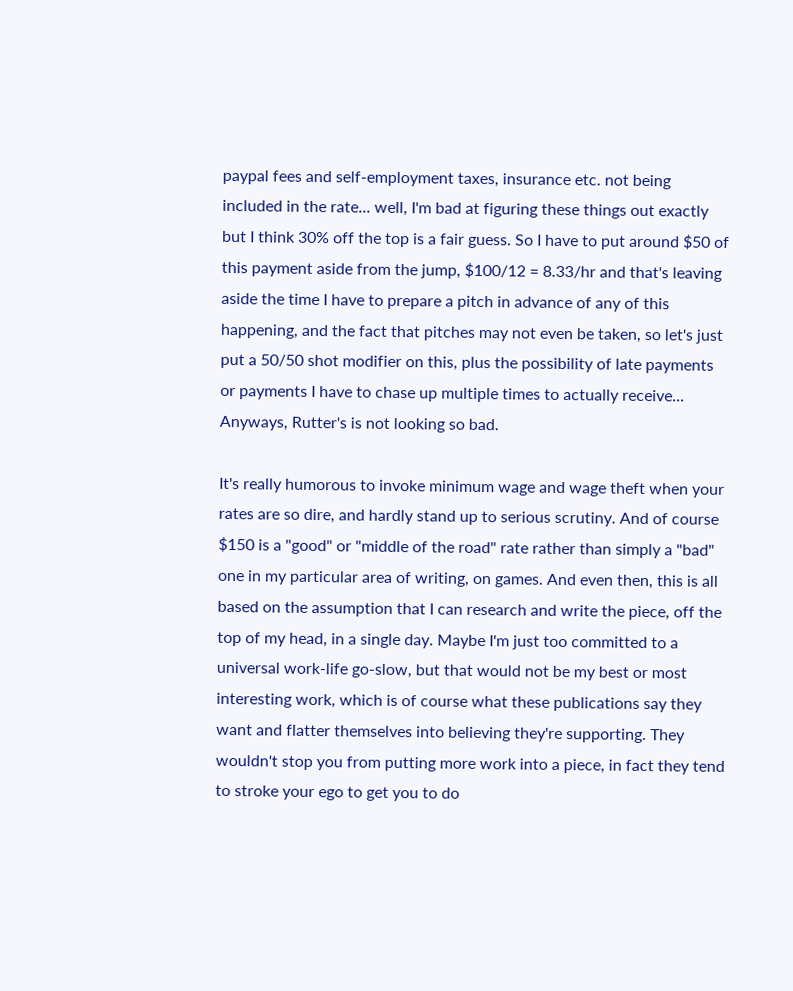paypal fees and self-employment taxes, insurance etc. not being included in the rate... well, I'm bad at figuring these things out exactly but I think 30% off the top is a fair guess. So I have to put around $50 of this payment aside from the jump, $100/12 = 8.33/hr and that's leaving aside the time I have to prepare a pitch in advance of any of this happening, and the fact that pitches may not even be taken, so let's just put a 50/50 shot modifier on this, plus the possibility of late payments or payments I have to chase up multiple times to actually receive... Anyways, Rutter's is not looking so bad.

It's really humorous to invoke minimum wage and wage theft when your rates are so dire, and hardly stand up to serious scrutiny. And of course $150 is a "good" or "middle of the road" rate rather than simply a "bad" one in my particular area of writing, on games. And even then, this is all based on the assumption that I can research and write the piece, off the top of my head, in a single day. Maybe I'm just too committed to a universal work-life go-slow, but that would not be my best or most interesting work, which is of course what these publications say they want and flatter themselves into believing they're supporting. They wouldn't stop you from putting more work into a piece, in fact they tend to stroke your ego to get you to do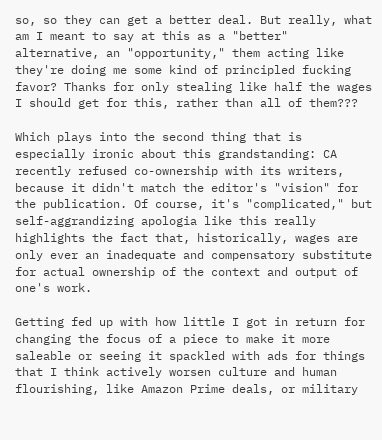so, so they can get a better deal. But really, what am I meant to say at this as a "better" alternative, an "opportunity," them acting like they're doing me some kind of principled fucking favor? Thanks for only stealing like half the wages I should get for this, rather than all of them???

Which plays into the second thing that is especially ironic about this grandstanding: CA recently refused co-ownership with its writers, because it didn't match the editor's "vision" for the publication. Of course, it's "complicated," but self-aggrandizing apologia like this really highlights the fact that, historically, wages are only ever an inadequate and compensatory substitute for actual ownership of the context and output of one's work.

Getting fed up with how little I got in return for changing the focus of a piece to make it more saleable or seeing it spackled with ads for things that I think actively worsen culture and human flourishing, like Amazon Prime deals, or military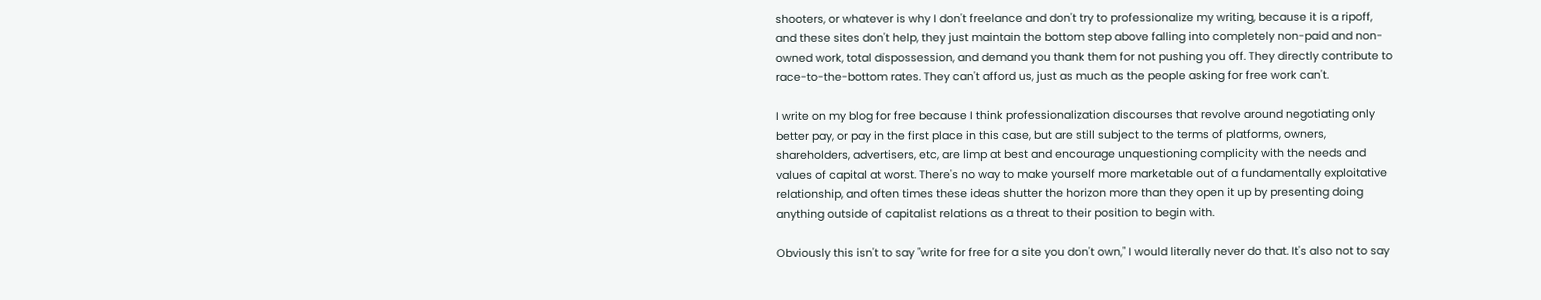shooters, or whatever is why I don't freelance and don't try to professionalize my writing, because it is a ripoff, and these sites don't help, they just maintain the bottom step above falling into completely non-paid and non-owned work, total dispossession, and demand you thank them for not pushing you off. They directly contribute to race-to-the-bottom rates. They can't afford us, just as much as the people asking for free work can't.

I write on my blog for free because I think professionalization discourses that revolve around negotiating only better pay, or pay in the first place in this case, but are still subject to the terms of platforms, owners, shareholders, advertisers, etc, are limp at best and encourage unquestioning complicity with the needs and values of capital at worst. There's no way to make yourself more marketable out of a fundamentally exploitative relationship, and often times these ideas shutter the horizon more than they open it up by presenting doing anything outside of capitalist relations as a threat to their position to begin with.

Obviously this isn't to say "write for free for a site you don't own," I would literally never do that. It's also not to say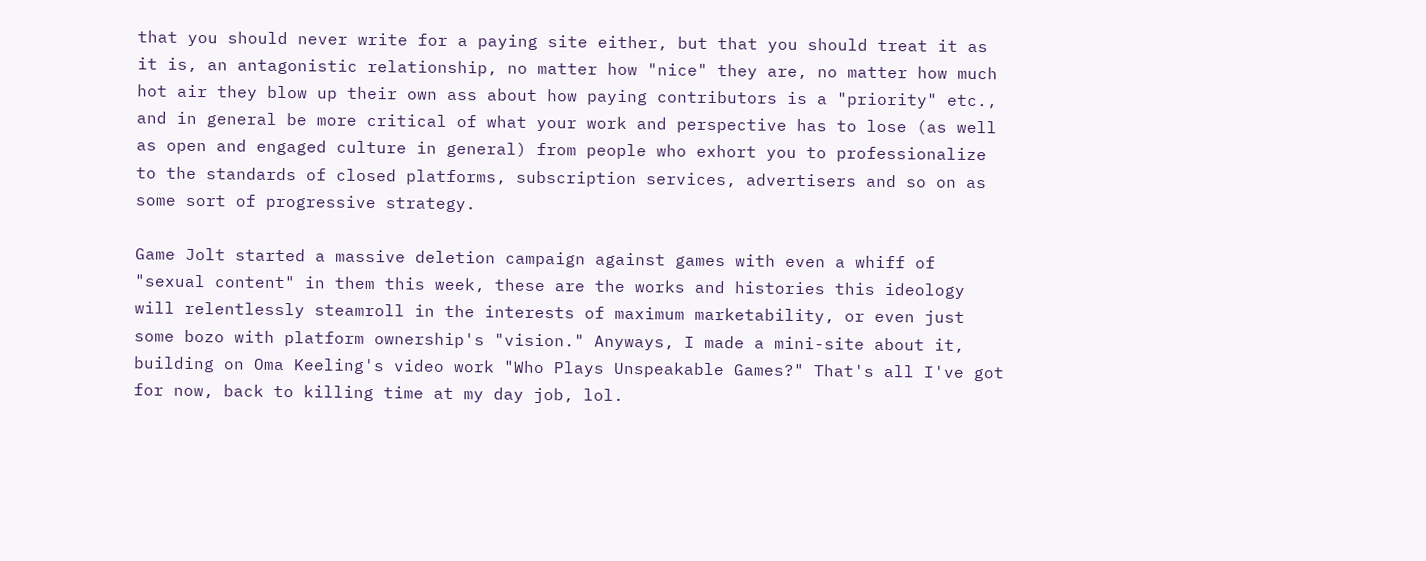that you should never write for a paying site either, but that you should treat it as it is, an antagonistic relationship, no matter how "nice" they are, no matter how much hot air they blow up their own ass about how paying contributors is a "priority" etc., and in general be more critical of what your work and perspective has to lose (as well as open and engaged culture in general) from people who exhort you to professionalize to the standards of closed platforms, subscription services, advertisers and so on as some sort of progressive strategy.

Game Jolt started a massive deletion campaign against games with even a whiff of "sexual content" in them this week, these are the works and histories this ideology will relentlessly steamroll in the interests of maximum marketability, or even just some bozo with platform ownership's "vision." Anyways, I made a mini-site about it, building on Oma Keeling's video work "Who Plays Unspeakable Games?" That's all I've got for now, back to killing time at my day job, lol.